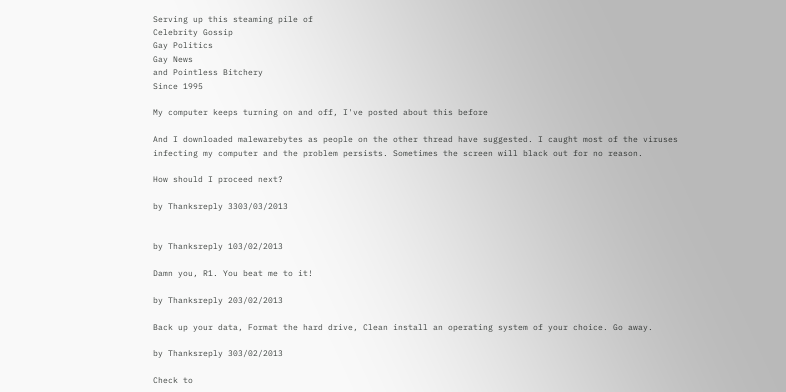Serving up this steaming pile of
Celebrity Gossip
Gay Politics
Gay News
and Pointless Bitchery
Since 1995

My computer keeps turning on and off, I've posted about this before

And I downloaded malewarebytes as people on the other thread have suggested. I caught most of the viruses infecting my computer and the problem persists. Sometimes the screen will black out for no reason.

How should I proceed next?

by Thanksreply 3303/03/2013


by Thanksreply 103/02/2013

Damn you, R1. You beat me to it!

by Thanksreply 203/02/2013

Back up your data, Format the hard drive, Clean install an operating system of your choice. Go away.

by Thanksreply 303/02/2013

Check to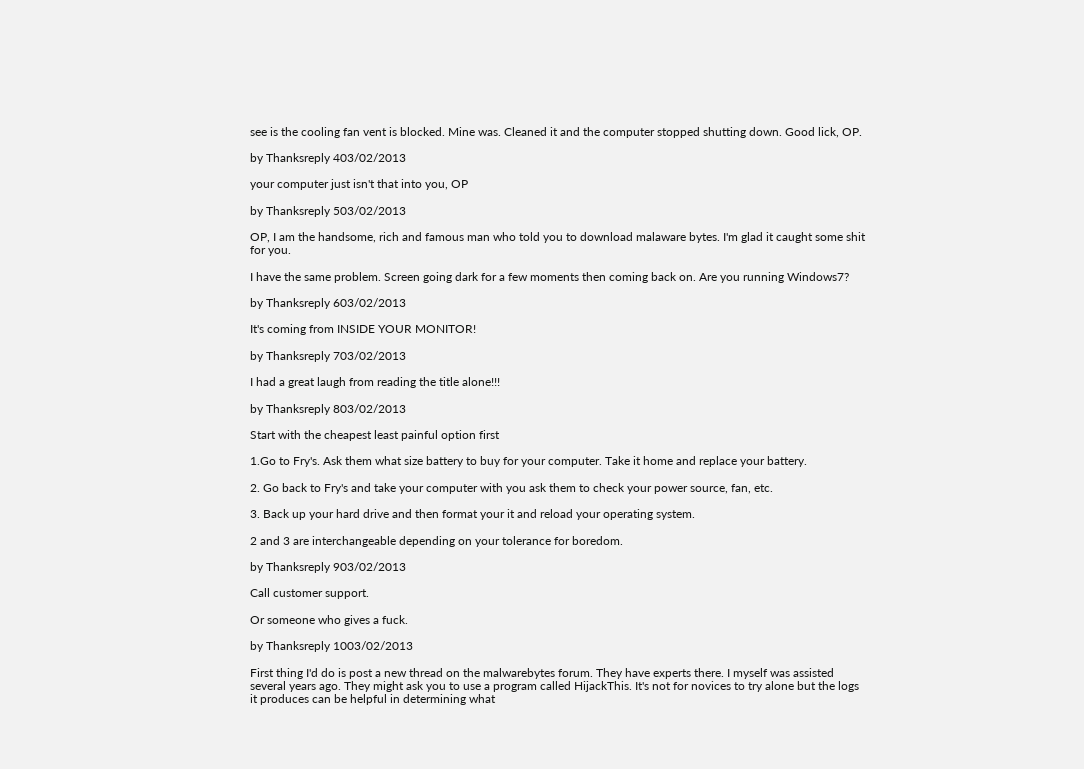see is the cooling fan vent is blocked. Mine was. Cleaned it and the computer stopped shutting down. Good lick, OP.

by Thanksreply 403/02/2013

your computer just isn't that into you, OP

by Thanksreply 503/02/2013

OP, I am the handsome, rich and famous man who told you to download malaware bytes. I'm glad it caught some shit for you.

I have the same problem. Screen going dark for a few moments then coming back on. Are you running Windows7?

by Thanksreply 603/02/2013

It's coming from INSIDE YOUR MONITOR!

by Thanksreply 703/02/2013

I had a great laugh from reading the title alone!!!

by Thanksreply 803/02/2013

Start with the cheapest least painful option first

1.Go to Fry's. Ask them what size battery to buy for your computer. Take it home and replace your battery.

2. Go back to Fry's and take your computer with you ask them to check your power source, fan, etc.

3. Back up your hard drive and then format your it and reload your operating system.

2 and 3 are interchangeable depending on your tolerance for boredom.

by Thanksreply 903/02/2013

Call customer support.

Or someone who gives a fuck.

by Thanksreply 1003/02/2013

First thing I'd do is post a new thread on the malwarebytes forum. They have experts there. I myself was assisted several years ago. They might ask you to use a program called HijackThis. It's not for novices to try alone but the logs it produces can be helpful in determining what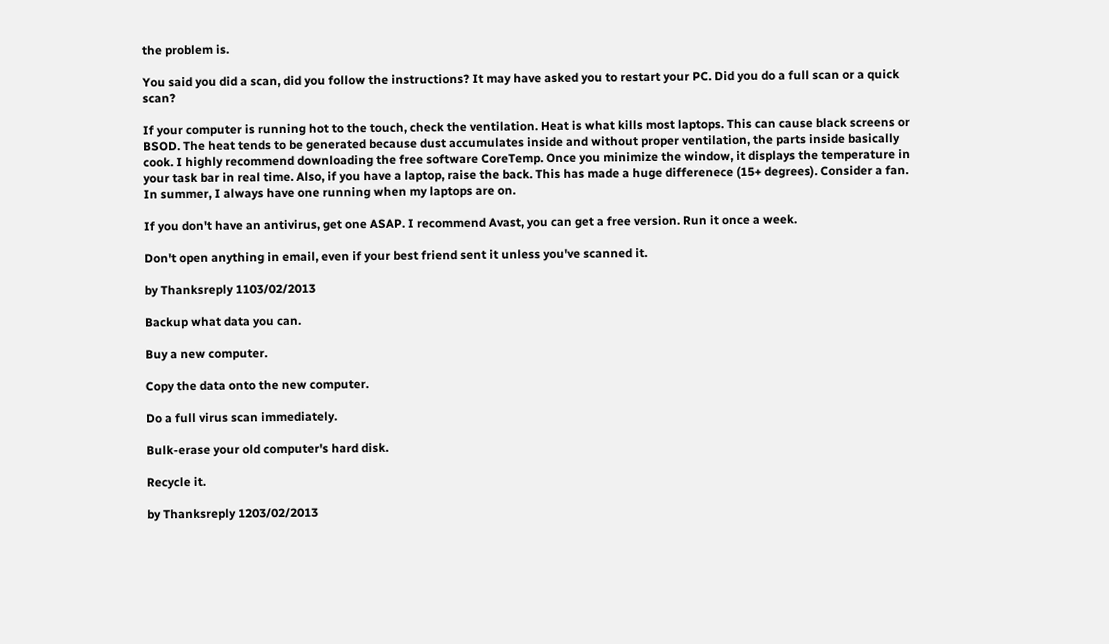the problem is.

You said you did a scan, did you follow the instructions? It may have asked you to restart your PC. Did you do a full scan or a quick scan?

If your computer is running hot to the touch, check the ventilation. Heat is what kills most laptops. This can cause black screens or BSOD. The heat tends to be generated because dust accumulates inside and without proper ventilation, the parts inside basically cook. I highly recommend downloading the free software CoreTemp. Once you minimize the window, it displays the temperature in your task bar in real time. Also, if you have a laptop, raise the back. This has made a huge differenece (15+ degrees). Consider a fan. In summer, I always have one running when my laptops are on.

If you don't have an antivirus, get one ASAP. I recommend Avast, you can get a free version. Run it once a week.

Don't open anything in email, even if your best friend sent it unless you've scanned it.

by Thanksreply 1103/02/2013

Backup what data you can.

Buy a new computer.

Copy the data onto the new computer.

Do a full virus scan immediately.

Bulk-erase your old computer's hard disk.

Recycle it.

by Thanksreply 1203/02/2013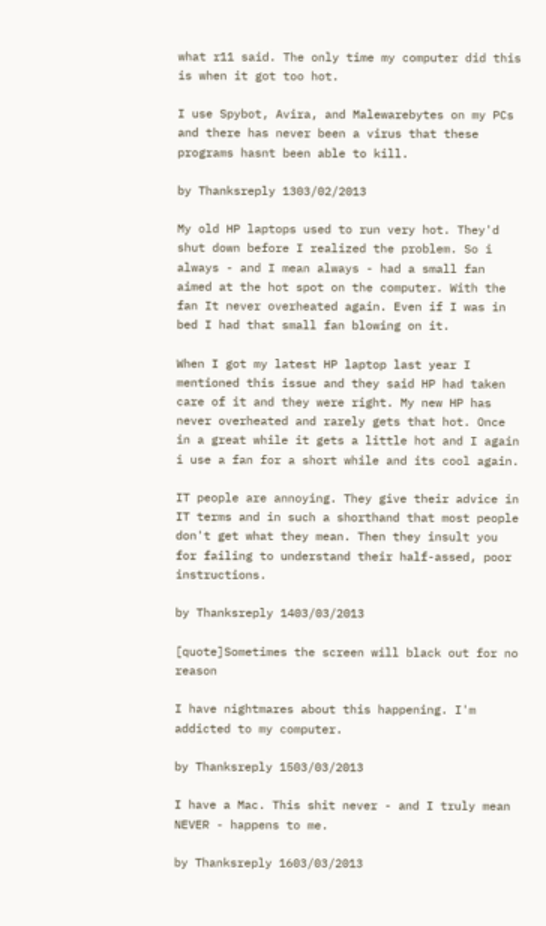what r11 said. The only time my computer did this is when it got too hot.

I use Spybot, Avira, and Malewarebytes on my PCs and there has never been a virus that these programs hasnt been able to kill.

by Thanksreply 1303/02/2013

My old HP laptops used to run very hot. They'd shut down before I realized the problem. So i always - and I mean always - had a small fan aimed at the hot spot on the computer. With the fan It never overheated again. Even if I was in bed I had that small fan blowing on it.

When I got my latest HP laptop last year I mentioned this issue and they said HP had taken care of it and they were right. My new HP has never overheated and rarely gets that hot. Once in a great while it gets a little hot and I again i use a fan for a short while and its cool again.

IT people are annoying. They give their advice in IT terms and in such a shorthand that most people don't get what they mean. Then they insult you for failing to understand their half-assed, poor instructions.

by Thanksreply 1403/03/2013

[quote]Sometimes the screen will black out for no reason

I have nightmares about this happening. I'm addicted to my computer.

by Thanksreply 1503/03/2013

I have a Mac. This shit never - and I truly mean NEVER - happens to me.

by Thanksreply 1603/03/2013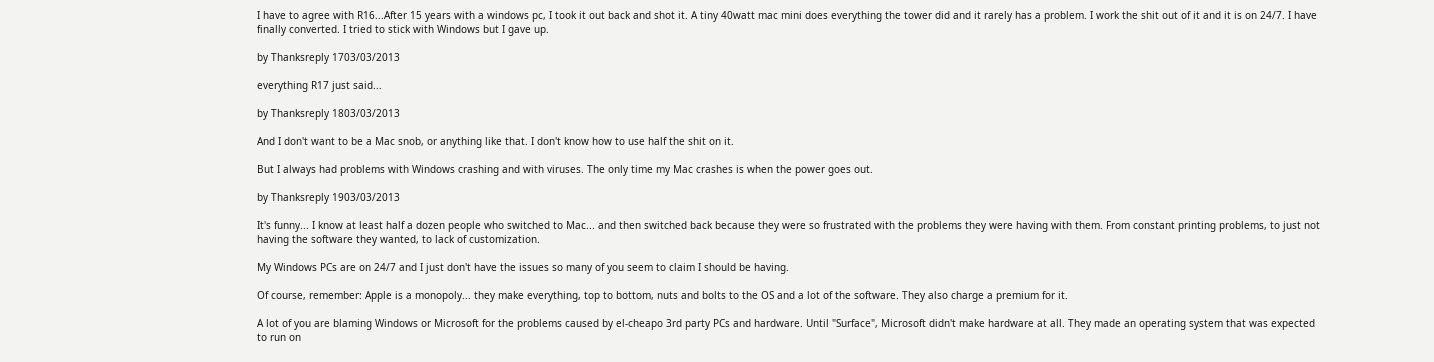I have to agree with R16...After 15 years with a windows pc, I took it out back and shot it. A tiny 40watt mac mini does everything the tower did and it rarely has a problem. I work the shit out of it and it is on 24/7. I have finally converted. I tried to stick with Windows but I gave up.

by Thanksreply 1703/03/2013

everything R17 just said...

by Thanksreply 1803/03/2013

And I don't want to be a Mac snob, or anything like that. I don't know how to use half the shit on it.

But I always had problems with Windows crashing and with viruses. The only time my Mac crashes is when the power goes out.

by Thanksreply 1903/03/2013

It's funny... I know at least half a dozen people who switched to Mac... and then switched back because they were so frustrated with the problems they were having with them. From constant printing problems, to just not having the software they wanted, to lack of customization.

My Windows PCs are on 24/7 and I just don't have the issues so many of you seem to claim I should be having.

Of course, remember: Apple is a monopoly... they make everything, top to bottom, nuts and bolts to the OS and a lot of the software. They also charge a premium for it.

A lot of you are blaming Windows or Microsoft for the problems caused by el-cheapo 3rd party PCs and hardware. Until "Surface", Microsoft didn't make hardware at all. They made an operating system that was expected to run on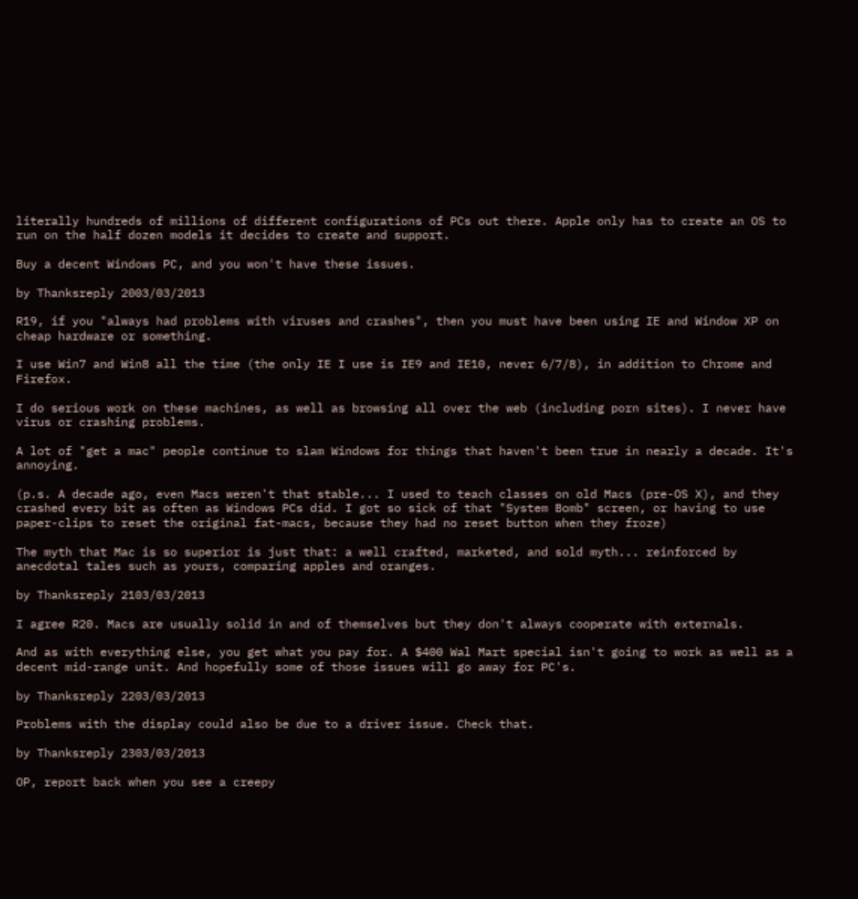literally hundreds of millions of different configurations of PCs out there. Apple only has to create an OS to run on the half dozen models it decides to create and support.

Buy a decent Windows PC, and you won't have these issues.

by Thanksreply 2003/03/2013

R19, if you "always had problems with viruses and crashes", then you must have been using IE and Window XP on cheap hardware or something.

I use Win7 and Win8 all the time (the only IE I use is IE9 and IE10, never 6/7/8), in addition to Chrome and Firefox.

I do serious work on these machines, as well as browsing all over the web (including porn sites). I never have virus or crashing problems.

A lot of "get a mac" people continue to slam Windows for things that haven't been true in nearly a decade. It's annoying.

(p.s. A decade ago, even Macs weren't that stable... I used to teach classes on old Macs (pre-OS X), and they crashed every bit as often as Windows PCs did. I got so sick of that "System Bomb" screen, or having to use paper-clips to reset the original fat-macs, because they had no reset button when they froze)

The myth that Mac is so superior is just that: a well crafted, marketed, and sold myth... reinforced by anecdotal tales such as yours, comparing apples and oranges.

by Thanksreply 2103/03/2013

I agree R20. Macs are usually solid in and of themselves but they don't always cooperate with externals.

And as with everything else, you get what you pay for. A $400 Wal Mart special isn't going to work as well as a decent mid-range unit. And hopefully some of those issues will go away for PC's.

by Thanksreply 2203/03/2013

Problems with the display could also be due to a driver issue. Check that.

by Thanksreply 2303/03/2013

OP, report back when you see a creepy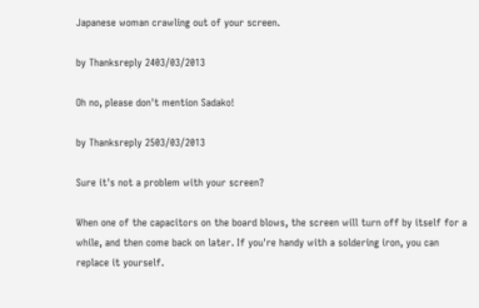Japanese woman crawling out of your screen.

by Thanksreply 2403/03/2013

Oh no, please don't mention Sadako!

by Thanksreply 2503/03/2013

Sure it's not a problem with your screen?

When one of the capacitors on the board blows, the screen will turn off by itself for a while, and then come back on later. If you're handy with a soldering iron, you can replace it yourself.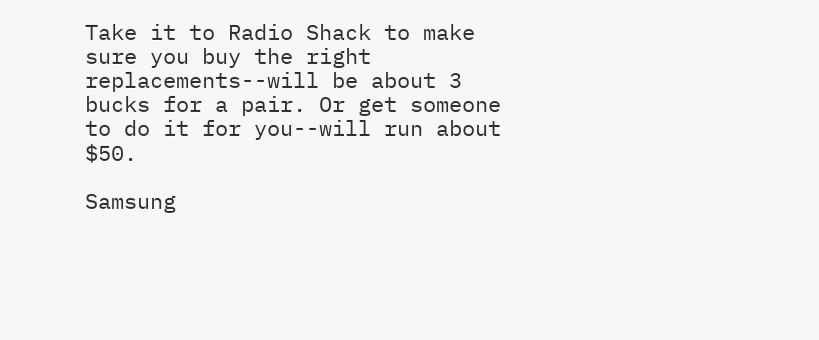Take it to Radio Shack to make sure you buy the right replacements--will be about 3 bucks for a pair. Or get someone to do it for you--will run about $50.

Samsung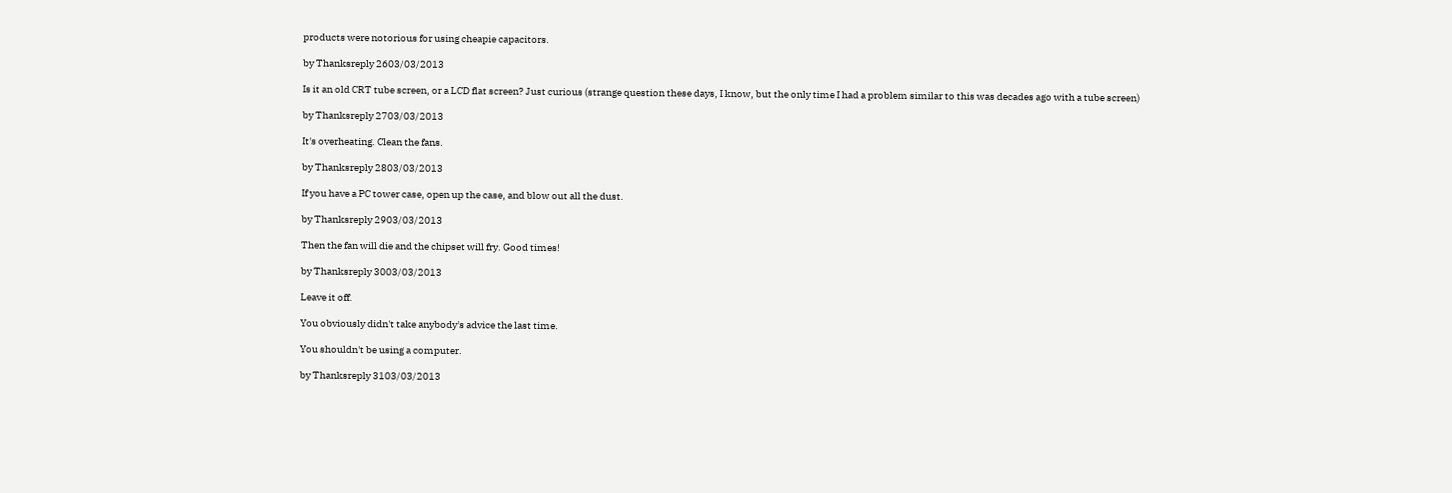products were notorious for using cheapie capacitors.

by Thanksreply 2603/03/2013

Is it an old CRT tube screen, or a LCD flat screen? Just curious (strange question these days, I know, but the only time I had a problem similar to this was decades ago with a tube screen)

by Thanksreply 2703/03/2013

It's overheating. Clean the fans.

by Thanksreply 2803/03/2013

If you have a PC tower case, open up the case, and blow out all the dust.

by Thanksreply 2903/03/2013

Then the fan will die and the chipset will fry. Good times!

by Thanksreply 3003/03/2013

Leave it off.

You obviously didn't take anybody's advice the last time.

You shouldn't be using a computer.

by Thanksreply 3103/03/2013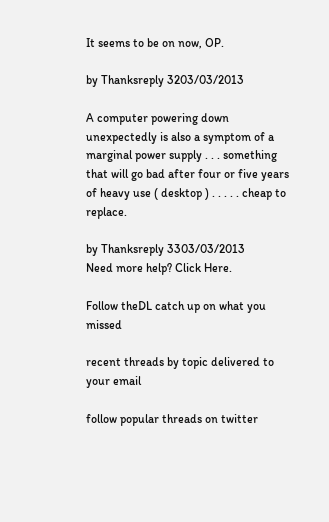It seems to be on now, OP.

by Thanksreply 3203/03/2013

A computer powering down unexpectedly is also a symptom of a marginal power supply . . . something that will go bad after four or five years of heavy use ( desktop ) . . . . . cheap to replace.

by Thanksreply 3303/03/2013
Need more help? Click Here.

Follow theDL catch up on what you missed

recent threads by topic delivered to your email

follow popular threads on twitter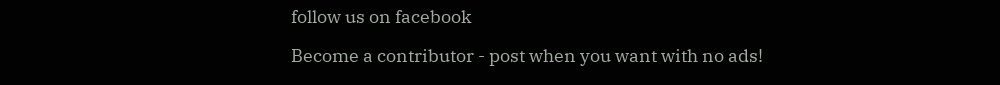follow us on facebook

Become a contributor - post when you want with no ads!